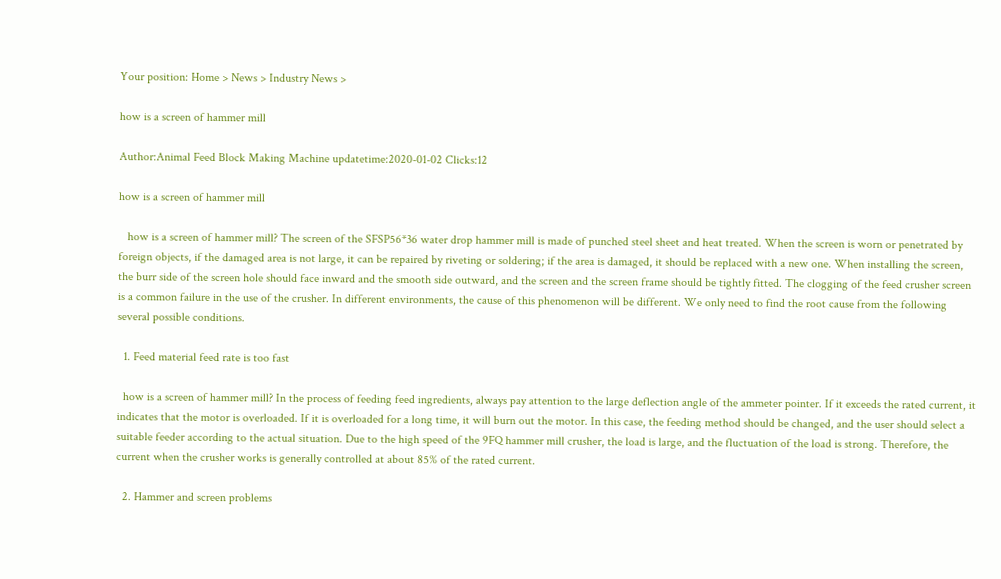Your position: Home > News > Industry News >

how is a screen of hammer mill

Author:Animal Feed Block Making Machine updatetime:2020-01-02 Clicks:12

how is a screen of hammer mill

   how is a screen of hammer mill? The screen of the SFSP56*36 water drop hammer mill is made of punched steel sheet and heat treated. When the screen is worn or penetrated by foreign objects, if the damaged area is not large, it can be repaired by riveting or soldering; if the area is damaged, it should be replaced with a new one. When installing the screen, the burr side of the screen hole should face inward and the smooth side outward, and the screen and the screen frame should be tightly fitted. The clogging of the feed crusher screen is a common failure in the use of the crusher. In different environments, the cause of this phenomenon will be different. We only need to find the root cause from the following several possible conditions.

  1. Feed material feed rate is too fast

  how is a screen of hammer mill? In the process of feeding feed ingredients, always pay attention to the large deflection angle of the ammeter pointer. If it exceeds the rated current, it indicates that the motor is overloaded. If it is overloaded for a long time, it will burn out the motor. In this case, the feeding method should be changed, and the user should select a suitable feeder according to the actual situation. Due to the high speed of the 9FQ hammer mill crusher, the load is large, and the fluctuation of the load is strong. Therefore, the current when the crusher works is generally controlled at about 85% of the rated current.

  2. Hammer and screen problems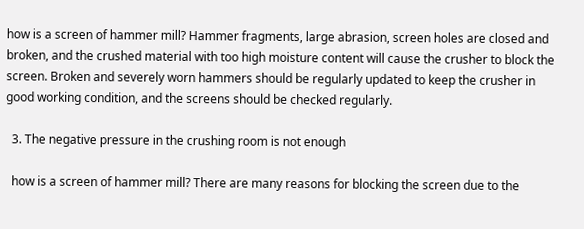how is a screen of hammer mill? Hammer fragments, large abrasion, screen holes are closed and broken, and the crushed material with too high moisture content will cause the crusher to block the screen. Broken and severely worn hammers should be regularly updated to keep the crusher in good working condition, and the screens should be checked regularly.

  3. The negative pressure in the crushing room is not enough

  how is a screen of hammer mill? There are many reasons for blocking the screen due to the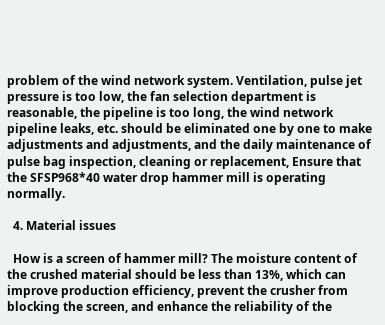problem of the wind network system. Ventilation, pulse jet pressure is too low, the fan selection department is reasonable, the pipeline is too long, the wind network pipeline leaks, etc. should be eliminated one by one to make adjustments and adjustments, and the daily maintenance of pulse bag inspection, cleaning or replacement, Ensure that the SFSP968*40 water drop hammer mill is operating normally.

  4. Material issues

  How is a screen of hammer mill? The moisture content of the crushed material should be less than 13%, which can improve production efficiency, prevent the crusher from blocking the screen, and enhance the reliability of the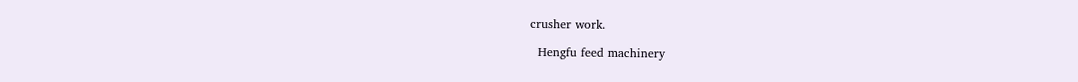crusher work.

  Hengfu feed machinery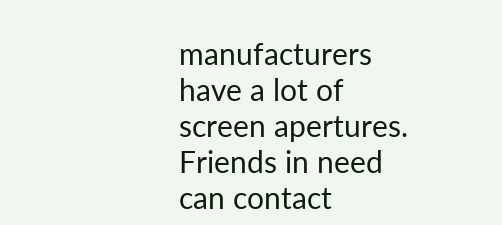manufacturers have a lot of screen apertures. Friends in need can contact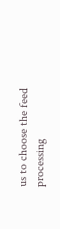us to choose the feed processing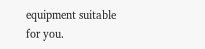equipment suitable for you.